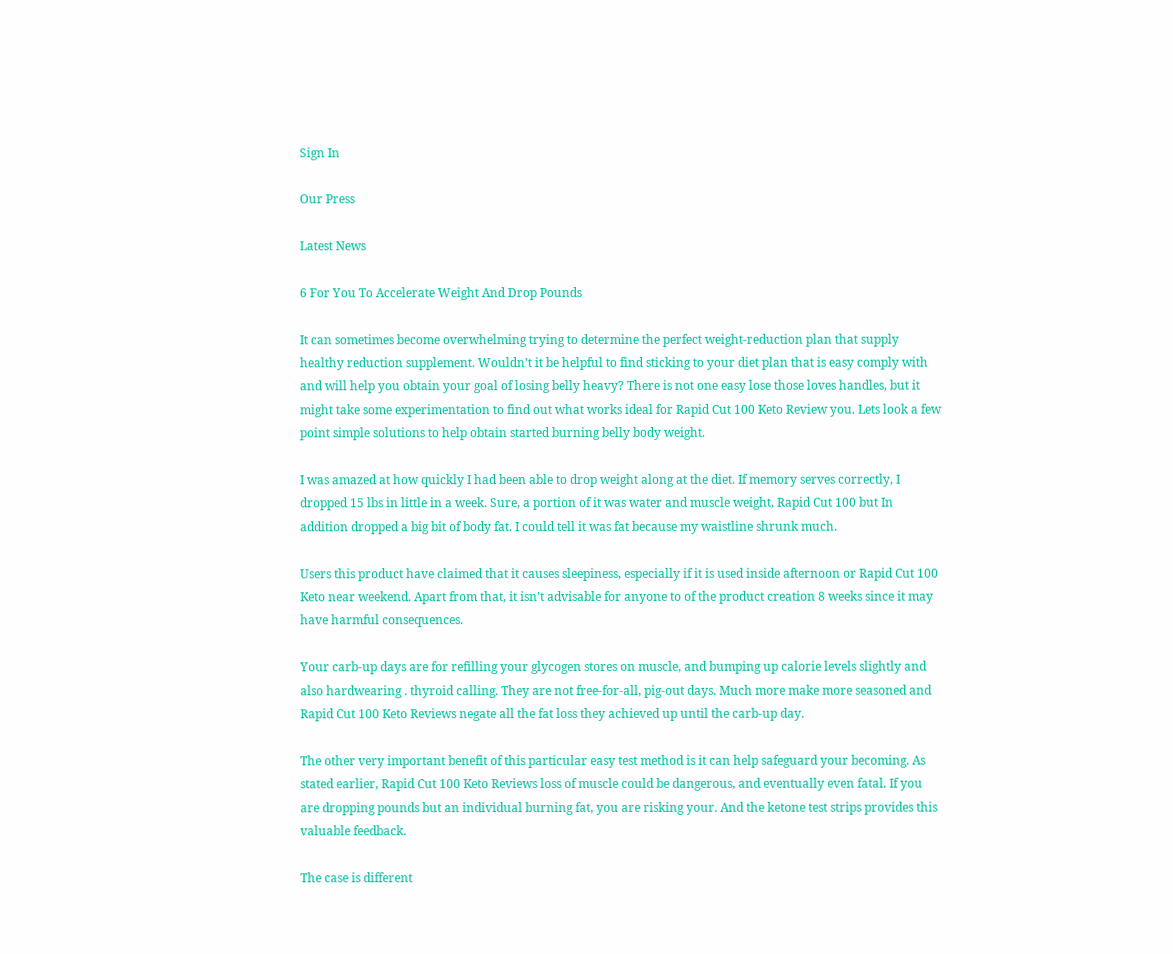Sign In

Our Press

Latest News

6 For You To Accelerate Weight And Drop Pounds

It can sometimes become overwhelming trying to determine the perfect weight-reduction plan that supply healthy reduction supplement. Wouldn’t it be helpful to find sticking to your diet plan that is easy comply with and will help you obtain your goal of losing belly heavy? There is not one easy lose those loves handles, but it might take some experimentation to find out what works ideal for Rapid Cut 100 Keto Review you. Lets look a few point simple solutions to help obtain started burning belly body weight.

I was amazed at how quickly I had been able to drop weight along at the diet. If memory serves correctly, I dropped 15 lbs in little in a week. Sure, a portion of it was water and muscle weight, Rapid Cut 100 but In addition dropped a big bit of body fat. I could tell it was fat because my waistline shrunk much.

Users this product have claimed that it causes sleepiness, especially if it is used inside afternoon or Rapid Cut 100 Keto near weekend. Apart from that, it isn’t advisable for anyone to of the product creation 8 weeks since it may have harmful consequences.

Your carb-up days are for refilling your glycogen stores on muscle, and bumping up calorie levels slightly and also hardwearing . thyroid calling. They are not free-for-all, pig-out days. Much more make more seasoned and Rapid Cut 100 Keto Reviews negate all the fat loss they achieved up until the carb-up day.

The other very important benefit of this particular easy test method is it can help safeguard your becoming. As stated earlier, Rapid Cut 100 Keto Reviews loss of muscle could be dangerous, and eventually even fatal. If you are dropping pounds but an individual burning fat, you are risking your. And the ketone test strips provides this valuable feedback.

The case is different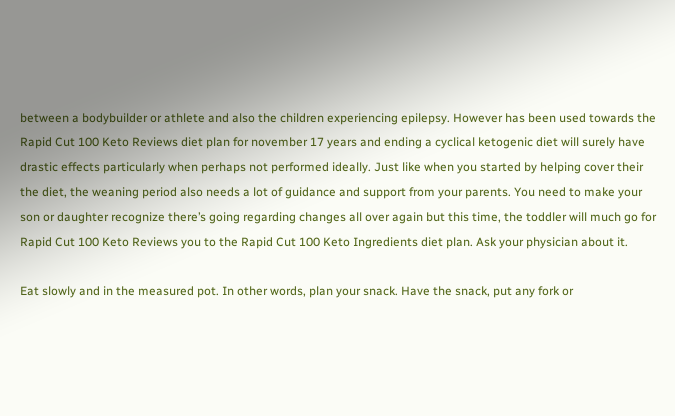between a bodybuilder or athlete and also the children experiencing epilepsy. However has been used towards the Rapid Cut 100 Keto Reviews diet plan for november 17 years and ending a cyclical ketogenic diet will surely have drastic effects particularly when perhaps not performed ideally. Just like when you started by helping cover their the diet, the weaning period also needs a lot of guidance and support from your parents. You need to make your son or daughter recognize there’s going regarding changes all over again but this time, the toddler will much go for Rapid Cut 100 Keto Reviews you to the Rapid Cut 100 Keto Ingredients diet plan. Ask your physician about it.

Eat slowly and in the measured pot. In other words, plan your snack. Have the snack, put any fork or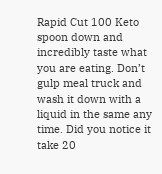Rapid Cut 100 Keto spoon down and incredibly taste what you are eating. Don’t gulp meal truck and wash it down with a liquid in the same any time. Did you notice it take 20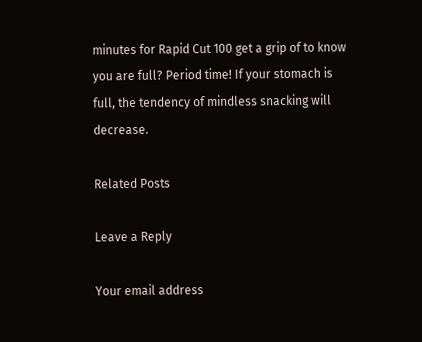minutes for Rapid Cut 100 get a grip of to know you are full? Period time! If your stomach is full, the tendency of mindless snacking will decrease.

Related Posts

Leave a Reply

Your email address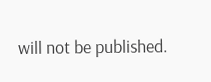will not be published.